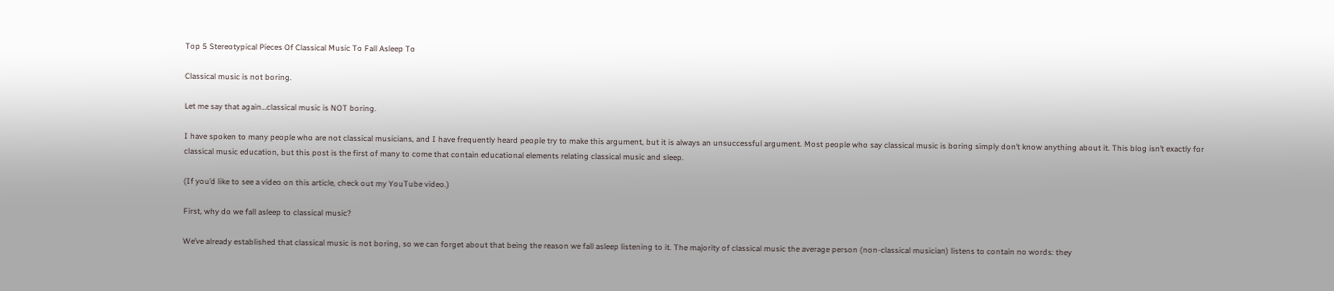Top 5 Stereotypical Pieces Of Classical Music To Fall Asleep To

Classical music is not boring.

Let me say that again…classical music is NOT boring.

I have spoken to many people who are not classical musicians, and I have frequently heard people try to make this argument, but it is always an unsuccessful argument. Most people who say classical music is boring simply don’t know anything about it. This blog isn’t exactly for classical music education, but this post is the first of many to come that contain educational elements relating classical music and sleep.

(If you’d like to see a video on this article, check out my YouTube video.)

First, why do we fall asleep to classical music?

We’ve already established that classical music is not boring, so we can forget about that being the reason we fall asleep listening to it. The majority of classical music the average person (non-classical musician) listens to contain no words: they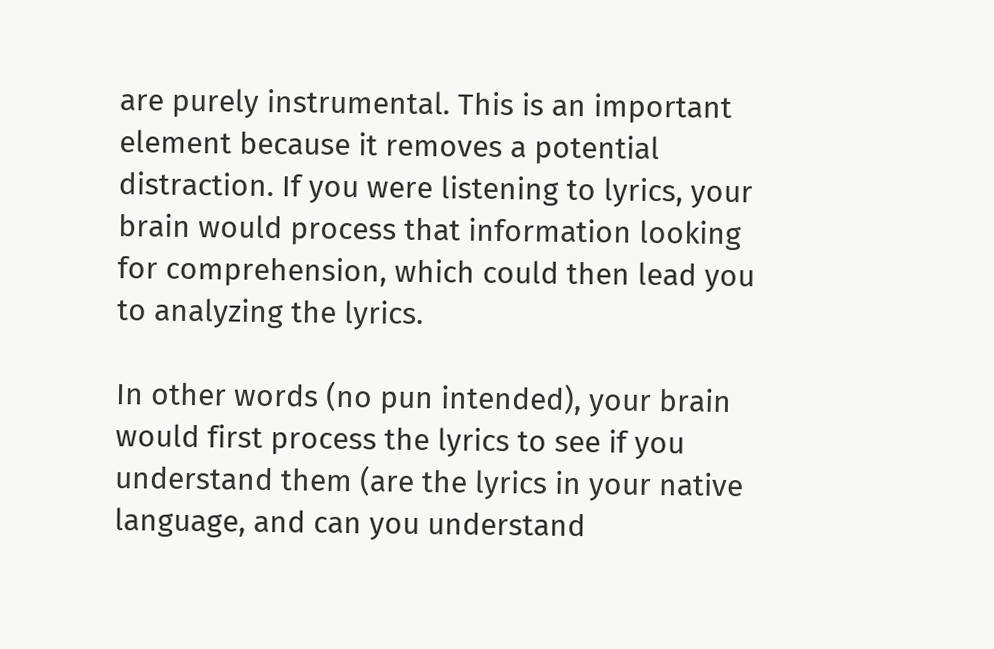are purely instrumental. This is an important element because it removes a potential distraction. If you were listening to lyrics, your brain would process that information looking for comprehension, which could then lead you to analyzing the lyrics.

In other words (no pun intended), your brain would first process the lyrics to see if you understand them (are the lyrics in your native language, and can you understand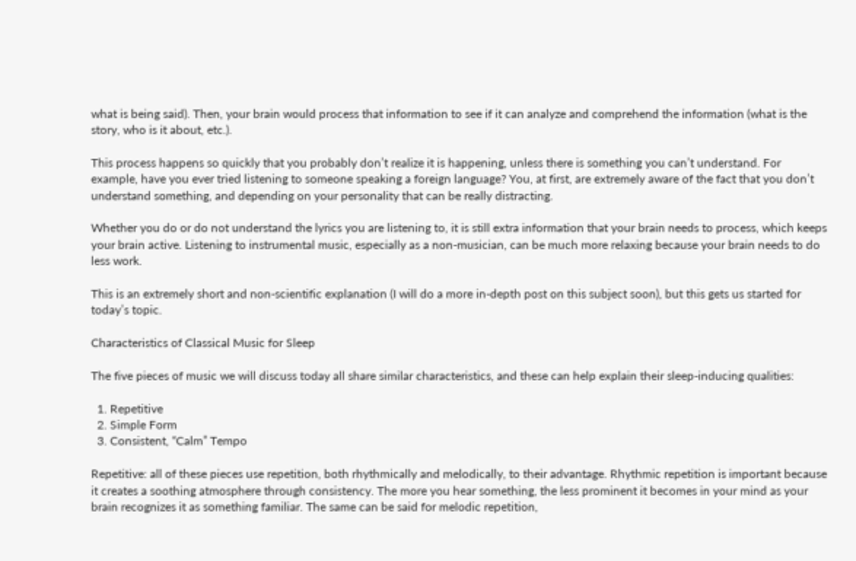what is being said). Then, your brain would process that information to see if it can analyze and comprehend the information (what is the story, who is it about, etc.).

This process happens so quickly that you probably don’t realize it is happening, unless there is something you can’t understand. For example, have you ever tried listening to someone speaking a foreign language? You, at first, are extremely aware of the fact that you don’t understand something, and depending on your personality that can be really distracting.

Whether you do or do not understand the lyrics you are listening to, it is still extra information that your brain needs to process, which keeps your brain active. Listening to instrumental music, especially as a non-musician, can be much more relaxing because your brain needs to do less work.

This is an extremely short and non-scientific explanation (I will do a more in-depth post on this subject soon), but this gets us started for today’s topic.

Characteristics of Classical Music for Sleep

The five pieces of music we will discuss today all share similar characteristics, and these can help explain their sleep-inducing qualities:

  1. Repetitive
  2. Simple Form
  3. Consistent, “Calm” Tempo

Repetitive: all of these pieces use repetition, both rhythmically and melodically, to their advantage. Rhythmic repetition is important because it creates a soothing atmosphere through consistency. The more you hear something, the less prominent it becomes in your mind as your brain recognizes it as something familiar. The same can be said for melodic repetition,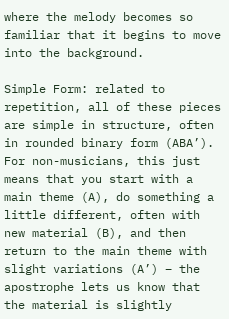where the melody becomes so familiar that it begins to move into the background.

Simple Form: related to repetition, all of these pieces are simple in structure, often in rounded binary form (ABA’). For non-musicians, this just means that you start with a main theme (A), do something a little different, often with new material (B), and then return to the main theme with slight variations (A’) – the apostrophe lets us know that the material is slightly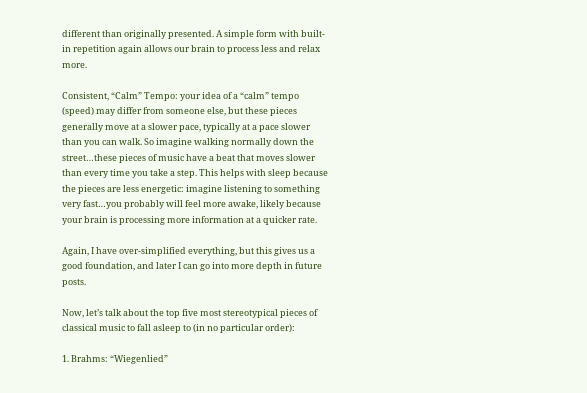different than originally presented. A simple form with built-in repetition again allows our brain to process less and relax more.

Consistent, “Calm” Tempo: your idea of a “calm” tempo (speed) may differ from someone else, but these pieces generally move at a slower pace, typically at a pace slower than you can walk. So imagine walking normally down the street…these pieces of music have a beat that moves slower than every time you take a step. This helps with sleep because the pieces are less energetic: imagine listening to something very fast…you probably will feel more awake, likely because your brain is processing more information at a quicker rate.

Again, I have over-simplified everything, but this gives us a good foundation, and later I can go into more depth in future posts.

Now, let’s talk about the top five most stereotypical pieces of classical music to fall asleep to (in no particular order):

1. Brahms: “Wiegenlied”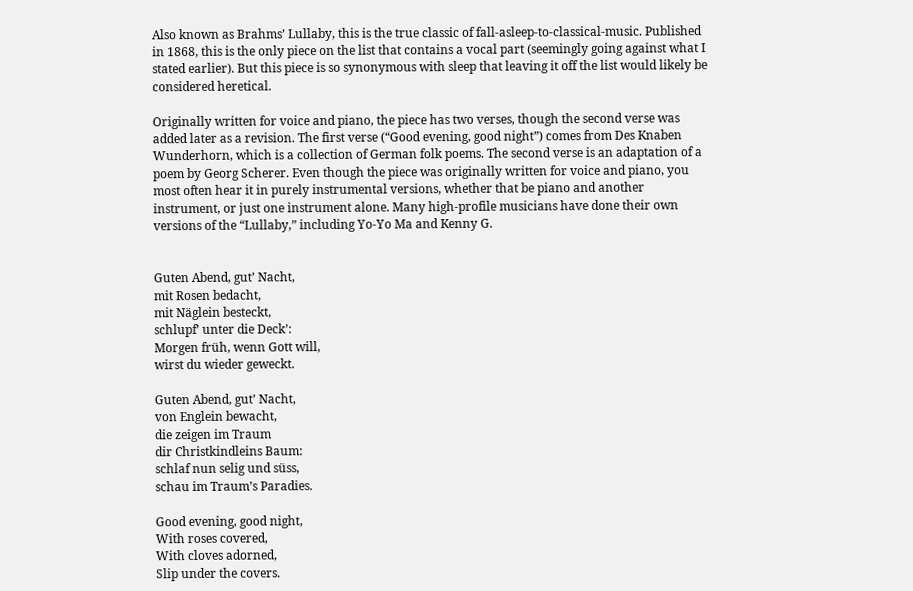Also known as Brahms’ Lullaby, this is the true classic of fall-asleep-to-classical-music. Published in 1868, this is the only piece on the list that contains a vocal part (seemingly going against what I stated earlier). But this piece is so synonymous with sleep that leaving it off the list would likely be considered heretical.

Originally written for voice and piano, the piece has two verses, though the second verse was added later as a revision. The first verse (“Good evening, good night”) comes from Des Knaben Wunderhorn, which is a collection of German folk poems. The second verse is an adaptation of a poem by Georg Scherer. Even though the piece was originally written for voice and piano, you most often hear it in purely instrumental versions, whether that be piano and another instrument, or just one instrument alone. Many high-profile musicians have done their own versions of the “Lullaby,” including Yo-Yo Ma and Kenny G.


Guten Abend, gut’ Nacht,
mit Rosen bedacht,
mit Näglein besteckt,
schlupf’ unter die Deck’:
Morgen früh, wenn Gott will,
wirst du wieder geweckt.

Guten Abend, gut’ Nacht,
von Englein bewacht,
die zeigen im Traum
dir Christkindleins Baum:
schlaf nun selig und süss,
schau im Traum’s Paradies.

Good evening, good night,
With roses covered,
With cloves adorned,
Slip under the covers.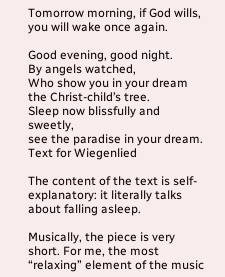Tomorrow morning, if God wills,
you will wake once again.

Good evening, good night.
By angels watched,
Who show you in your dream
the Christ-child’s tree.
Sleep now blissfully and sweetly,
see the paradise in your dream.
Text for Wiegenlied

The content of the text is self-explanatory: it literally talks about falling asleep.

Musically, the piece is very short. For me, the most “relaxing” element of the music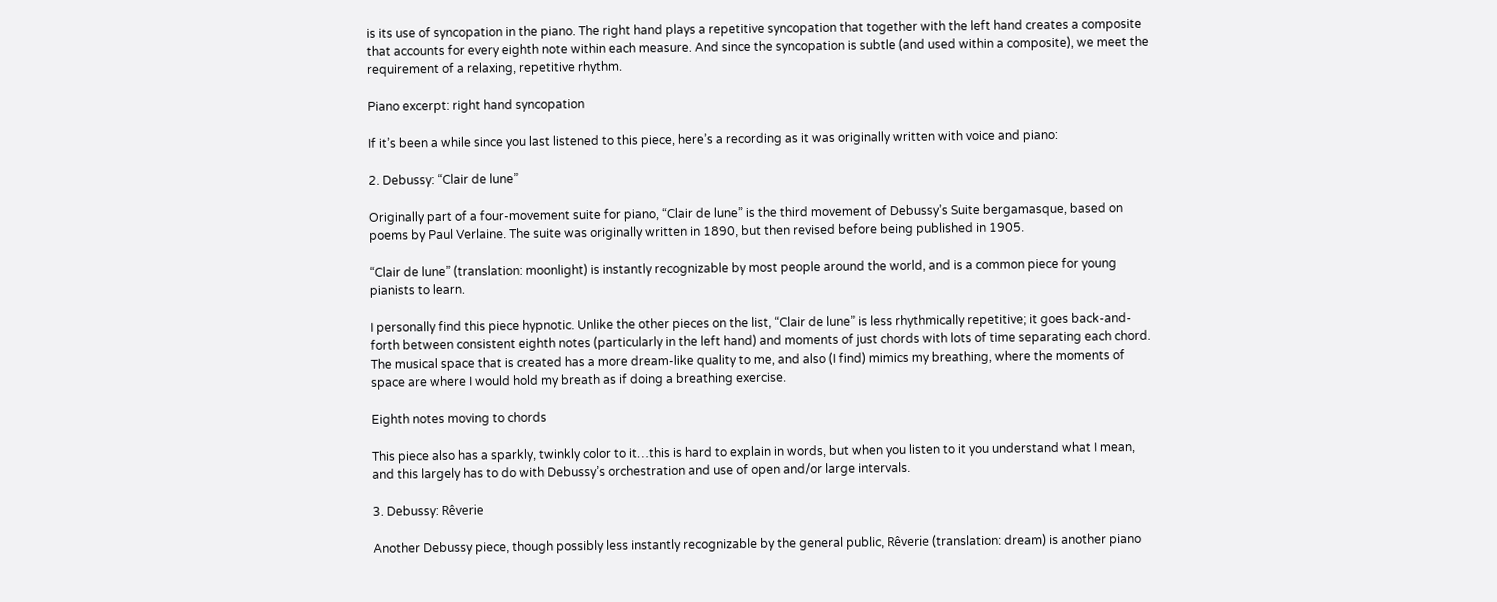is its use of syncopation in the piano. The right hand plays a repetitive syncopation that together with the left hand creates a composite that accounts for every eighth note within each measure. And since the syncopation is subtle (and used within a composite), we meet the requirement of a relaxing, repetitive rhythm.

Piano excerpt: right hand syncopation

If it’s been a while since you last listened to this piece, here’s a recording as it was originally written with voice and piano:

2. Debussy: “Clair de lune”

Originally part of a four-movement suite for piano, “Clair de lune” is the third movement of Debussy’s Suite bergamasque, based on poems by Paul Verlaine. The suite was originally written in 1890, but then revised before being published in 1905.

“Clair de lune” (translation: moonlight) is instantly recognizable by most people around the world, and is a common piece for young pianists to learn.

I personally find this piece hypnotic. Unlike the other pieces on the list, “Clair de lune” is less rhythmically repetitive; it goes back-and-forth between consistent eighth notes (particularly in the left hand) and moments of just chords with lots of time separating each chord. The musical space that is created has a more dream-like quality to me, and also (I find) mimics my breathing, where the moments of space are where I would hold my breath as if doing a breathing exercise.

Eighth notes moving to chords

This piece also has a sparkly, twinkly color to it…this is hard to explain in words, but when you listen to it you understand what I mean, and this largely has to do with Debussy’s orchestration and use of open and/or large intervals.

3. Debussy: Rêverie

Another Debussy piece, though possibly less instantly recognizable by the general public, Rêverie (translation: dream) is another piano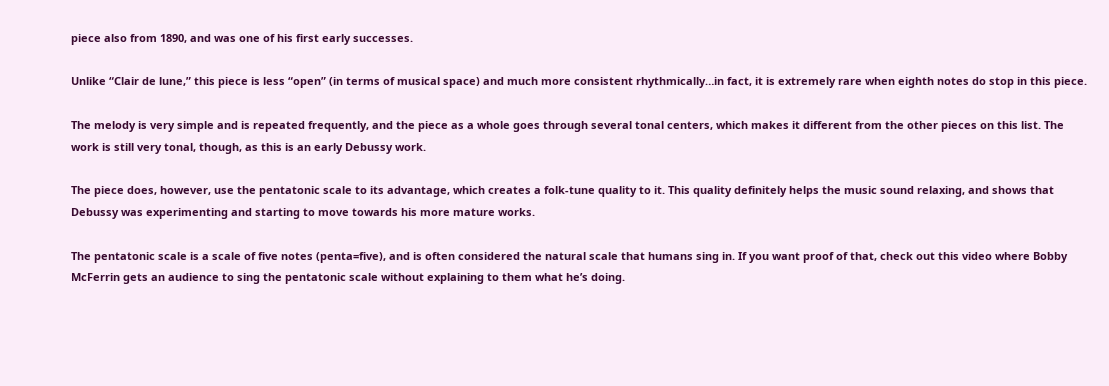piece also from 1890, and was one of his first early successes.

Unlike “Clair de lune,” this piece is less “open” (in terms of musical space) and much more consistent rhythmically…in fact, it is extremely rare when eighth notes do stop in this piece.

The melody is very simple and is repeated frequently, and the piece as a whole goes through several tonal centers, which makes it different from the other pieces on this list. The work is still very tonal, though, as this is an early Debussy work.

The piece does, however, use the pentatonic scale to its advantage, which creates a folk-tune quality to it. This quality definitely helps the music sound relaxing, and shows that Debussy was experimenting and starting to move towards his more mature works.

The pentatonic scale is a scale of five notes (penta=five), and is often considered the natural scale that humans sing in. If you want proof of that, check out this video where Bobby McFerrin gets an audience to sing the pentatonic scale without explaining to them what he’s doing.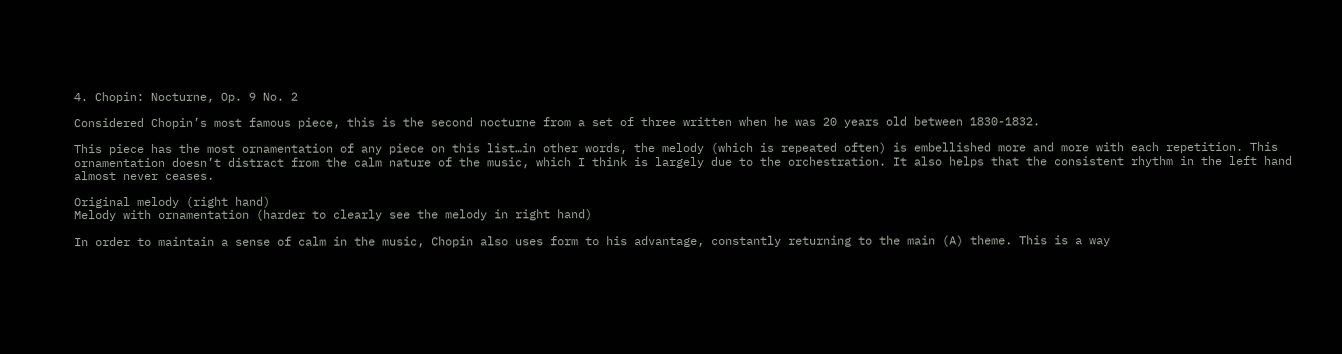4. Chopin: Nocturne, Op. 9 No. 2

Considered Chopin’s most famous piece, this is the second nocturne from a set of three written when he was 20 years old between 1830-1832.

This piece has the most ornamentation of any piece on this list…in other words, the melody (which is repeated often) is embellished more and more with each repetition. This ornamentation doesn’t distract from the calm nature of the music, which I think is largely due to the orchestration. It also helps that the consistent rhythm in the left hand almost never ceases.

Original melody (right hand)
Melody with ornamentation (harder to clearly see the melody in right hand)

In order to maintain a sense of calm in the music, Chopin also uses form to his advantage, constantly returning to the main (A) theme. This is a way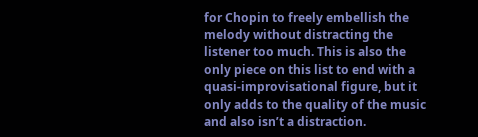for Chopin to freely embellish the melody without distracting the listener too much. This is also the only piece on this list to end with a quasi-improvisational figure, but it only adds to the quality of the music and also isn’t a distraction.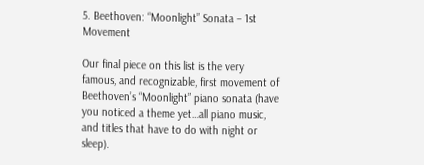5. Beethoven: “Moonlight” Sonata – 1st Movement

Our final piece on this list is the very famous, and recognizable, first movement of Beethoven’s “Moonlight” piano sonata (have you noticed a theme yet…all piano music, and titles that have to do with night or sleep).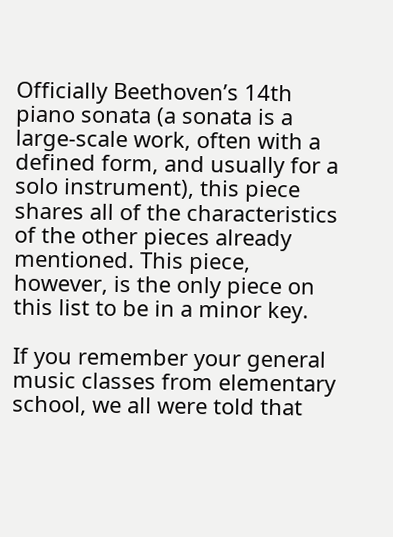Officially Beethoven’s 14th piano sonata (a sonata is a large-scale work, often with a defined form, and usually for a solo instrument), this piece shares all of the characteristics of the other pieces already mentioned. This piece, however, is the only piece on this list to be in a minor key.

If you remember your general music classes from elementary school, we all were told that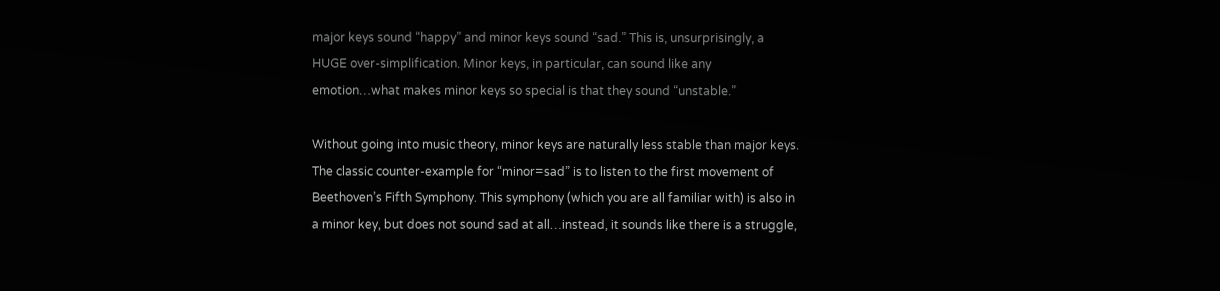major keys sound “happy” and minor keys sound “sad.” This is, unsurprisingly, a HUGE over-simplification. Minor keys, in particular, can sound like any emotion…what makes minor keys so special is that they sound “unstable.”

Without going into music theory, minor keys are naturally less stable than major keys. The classic counter-example for “minor=sad” is to listen to the first movement of Beethoven’s Fifth Symphony. This symphony (which you are all familiar with) is also in a minor key, but does not sound sad at all…instead, it sounds like there is a struggle,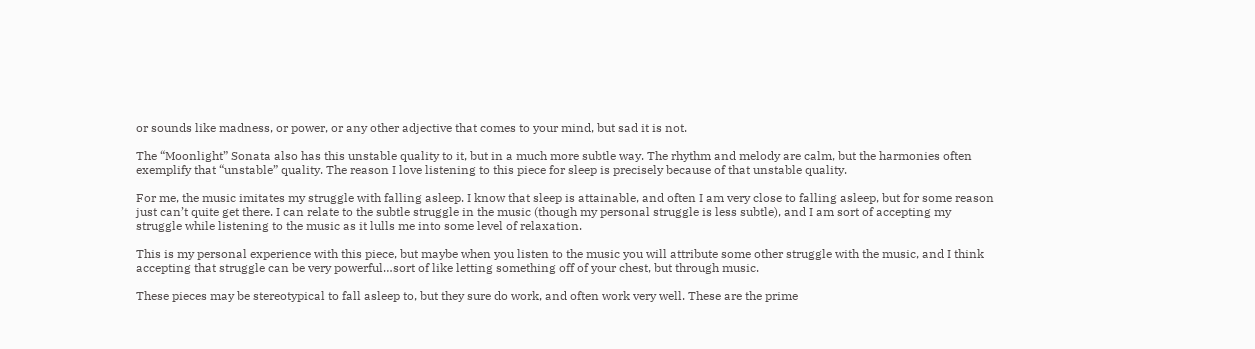or sounds like madness, or power, or any other adjective that comes to your mind, but sad it is not.

The “Moonlight” Sonata also has this unstable quality to it, but in a much more subtle way. The rhythm and melody are calm, but the harmonies often exemplify that “unstable” quality. The reason I love listening to this piece for sleep is precisely because of that unstable quality.

For me, the music imitates my struggle with falling asleep. I know that sleep is attainable, and often I am very close to falling asleep, but for some reason just can’t quite get there. I can relate to the subtle struggle in the music (though my personal struggle is less subtle), and I am sort of accepting my struggle while listening to the music as it lulls me into some level of relaxation.

This is my personal experience with this piece, but maybe when you listen to the music you will attribute some other struggle with the music, and I think accepting that struggle can be very powerful…sort of like letting something off of your chest, but through music.

These pieces may be stereotypical to fall asleep to, but they sure do work, and often work very well. These are the prime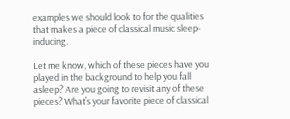examples we should look to for the qualities that makes a piece of classical music sleep-inducing.

Let me know, which of these pieces have you played in the background to help you fall asleep? Are you going to revisit any of these pieces? What’s your favorite piece of classical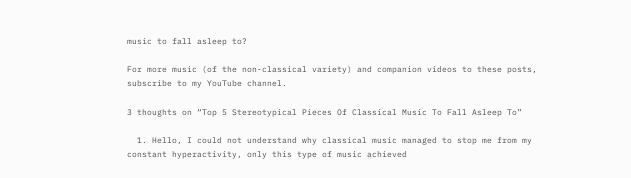music to fall asleep to?

For more music (of the non-classical variety) and companion videos to these posts, subscribe to my YouTube channel.

3 thoughts on “Top 5 Stereotypical Pieces Of Classical Music To Fall Asleep To”

  1. Hello, I could not understand why classical music managed to stop me from my constant hyperactivity, only this type of music achieved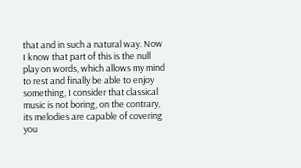that and in such a natural way. Now I know that part of this is the null play on words, which allows my mind to rest and finally be able to enjoy something, I consider that classical music is not boring, on the contrary, its melodies are capable of covering you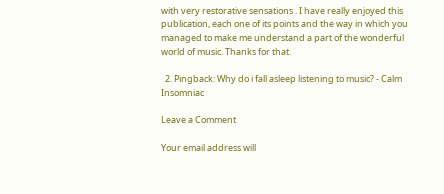with very restorative sensations . I have really enjoyed this publication, each one of its points and the way in which you managed to make me understand a part of the wonderful world of music. Thanks for that.

  2. Pingback: Why do i fall asleep listening to music? - Calm Insomniac

Leave a Comment

Your email address will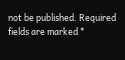not be published. Required fields are marked *